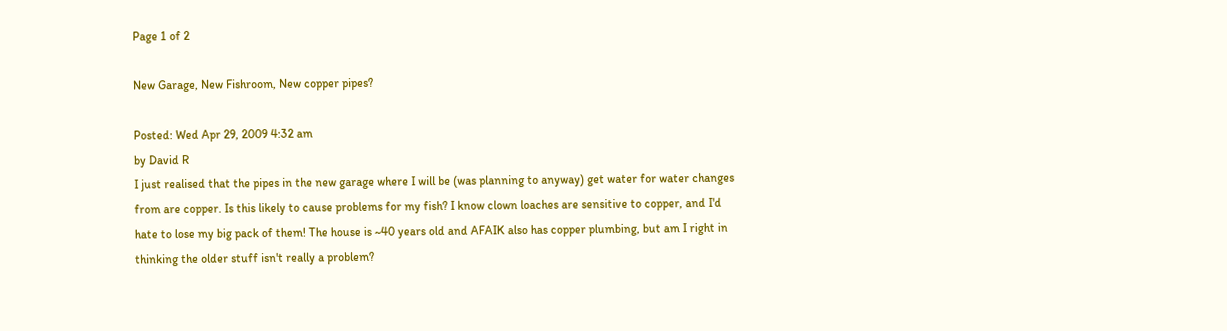Page 1 of 2

New Garage, New Fishroom, New copper pipes?

Posted: Wed Apr 29, 2009 4:32 am
by David R
I just realised that the pipes in the new garage where I will be (was planning to anyway) get water for water changes from are copper. Is this likely to cause problems for my fish? I know clown loaches are sensitive to copper, and I'd hate to lose my big pack of them! The house is ~40 years old and AFAIK also has copper plumbing, but am I right in thinking the older stuff isn't really a problem?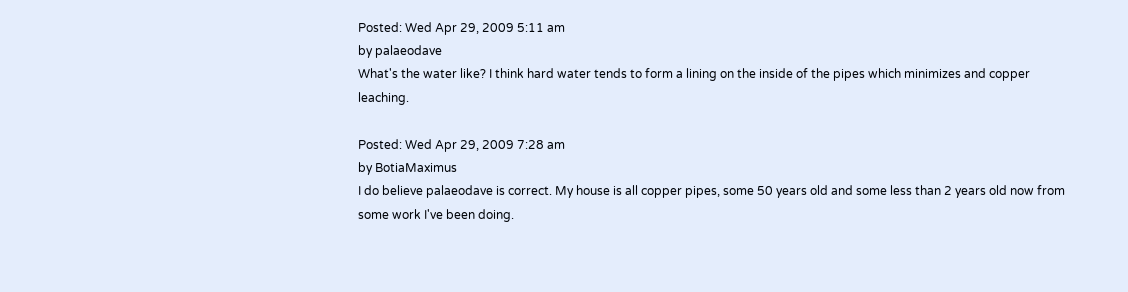Posted: Wed Apr 29, 2009 5:11 am
by palaeodave
What's the water like? I think hard water tends to form a lining on the inside of the pipes which minimizes and copper leaching.

Posted: Wed Apr 29, 2009 7:28 am
by BotiaMaximus
I do believe palaeodave is correct. My house is all copper pipes, some 50 years old and some less than 2 years old now from some work I've been doing.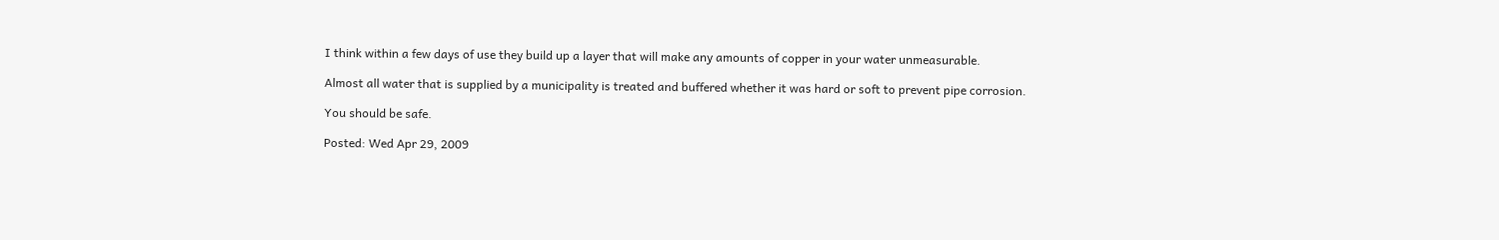I think within a few days of use they build up a layer that will make any amounts of copper in your water unmeasurable.

Almost all water that is supplied by a municipality is treated and buffered whether it was hard or soft to prevent pipe corrosion.

You should be safe.

Posted: Wed Apr 29, 2009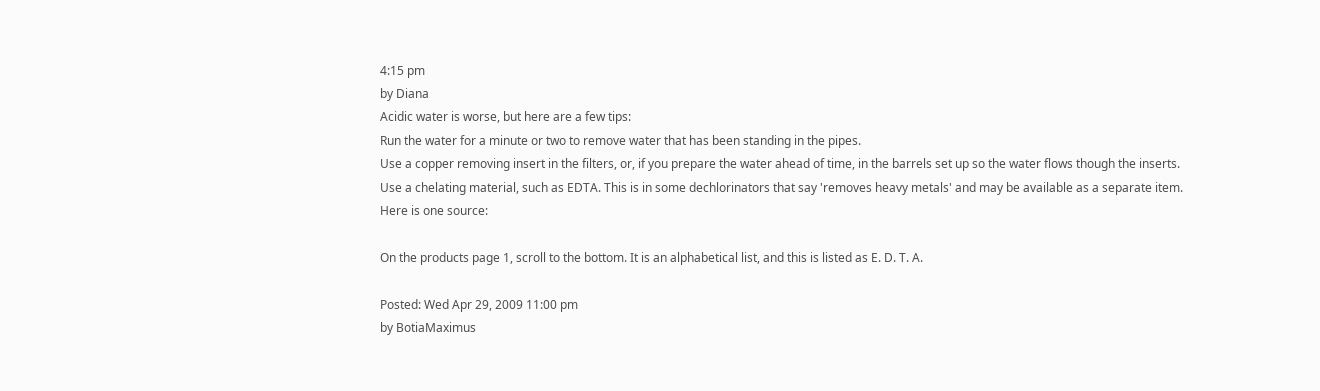4:15 pm
by Diana
Acidic water is worse, but here are a few tips:
Run the water for a minute or two to remove water that has been standing in the pipes.
Use a copper removing insert in the filters, or, if you prepare the water ahead of time, in the barrels set up so the water flows though the inserts.
Use a chelating material, such as EDTA. This is in some dechlorinators that say 'removes heavy metals' and may be available as a separate item.
Here is one source:

On the products page 1, scroll to the bottom. It is an alphabetical list, and this is listed as E. D. T. A.

Posted: Wed Apr 29, 2009 11:00 pm
by BotiaMaximus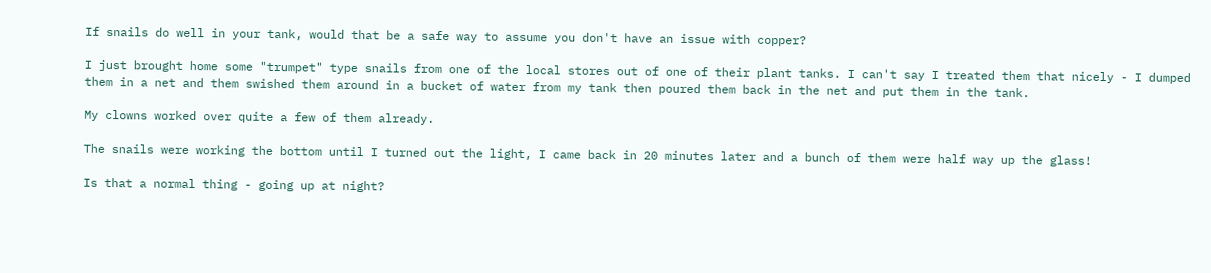If snails do well in your tank, would that be a safe way to assume you don't have an issue with copper?

I just brought home some "trumpet" type snails from one of the local stores out of one of their plant tanks. I can't say I treated them that nicely - I dumped them in a net and them swished them around in a bucket of water from my tank then poured them back in the net and put them in the tank.

My clowns worked over quite a few of them already.

The snails were working the bottom until I turned out the light, I came back in 20 minutes later and a bunch of them were half way up the glass!

Is that a normal thing - going up at night?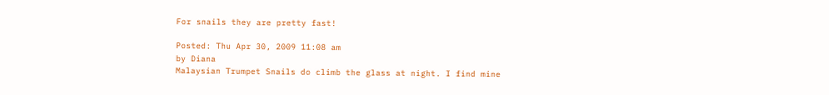For snails they are pretty fast!

Posted: Thu Apr 30, 2009 11:08 am
by Diana
Malaysian Trumpet Snails do climb the glass at night. I find mine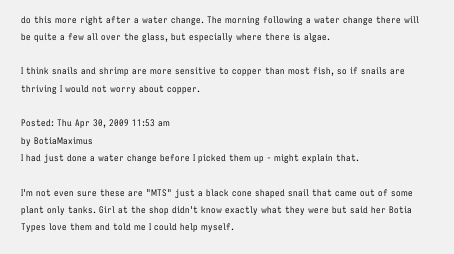do this more right after a water change. The morning following a water change there will be quite a few all over the glass, but especially where there is algae.

I think snails and shrimp are more sensitive to copper than most fish, so if snails are thriving I would not worry about copper.

Posted: Thu Apr 30, 2009 11:53 am
by BotiaMaximus
I had just done a water change before I picked them up - might explain that.

I'm not even sure these are "MTS" just a black cone shaped snail that came out of some plant only tanks. Girl at the shop didn't know exactly what they were but said her Botia Types love them and told me I could help myself.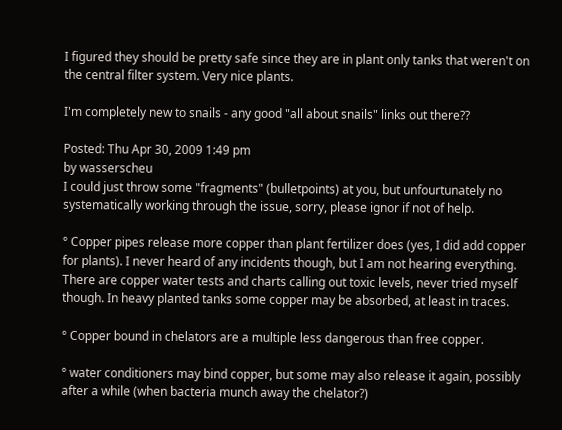I figured they should be pretty safe since they are in plant only tanks that weren't on the central filter system. Very nice plants.

I'm completely new to snails - any good "all about snails" links out there??

Posted: Thu Apr 30, 2009 1:49 pm
by wasserscheu
I could just throw some "fragments" (bulletpoints) at you, but unfourtunately no systematically working through the issue, sorry, please ignor if not of help.

° Copper pipes release more copper than plant fertilizer does (yes, I did add copper for plants). I never heard of any incidents though, but I am not hearing everything. There are copper water tests and charts calling out toxic levels, never tried myself though. In heavy planted tanks some copper may be absorbed, at least in traces.

° Copper bound in chelators are a multiple less dangerous than free copper.

° water conditioners may bind copper, but some may also release it again, possibly after a while (when bacteria munch away the chelator?)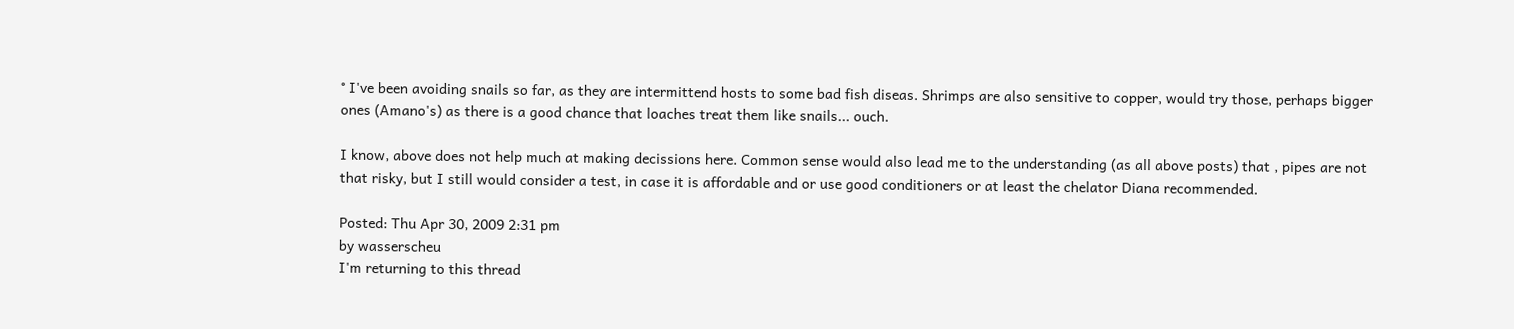° I've been avoiding snails so far, as they are intermittend hosts to some bad fish diseas. Shrimps are also sensitive to copper, would try those, perhaps bigger ones (Amano's) as there is a good chance that loaches treat them like snails... ouch.

I know, above does not help much at making decissions here. Common sense would also lead me to the understanding (as all above posts) that , pipes are not that risky, but I still would consider a test, in case it is affordable and or use good conditioners or at least the chelator Diana recommended.

Posted: Thu Apr 30, 2009 2:31 pm
by wasserscheu
I'm returning to this thread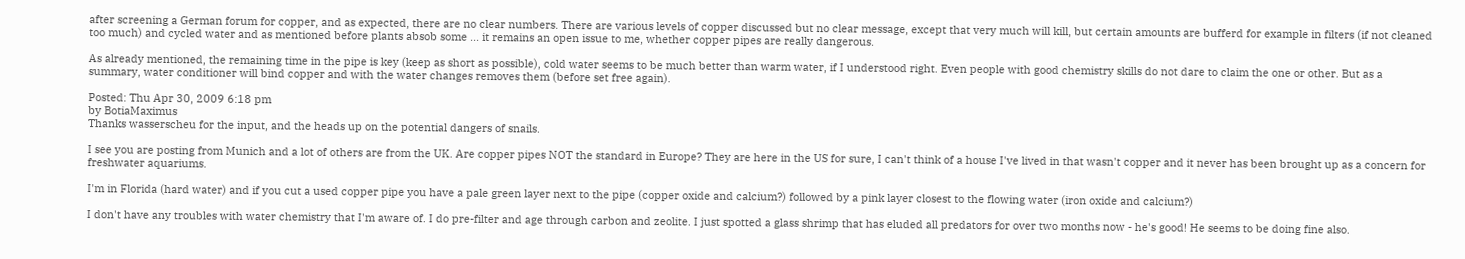after screening a German forum for copper, and as expected, there are no clear numbers. There are various levels of copper discussed but no clear message, except that very much will kill, but certain amounts are bufferd for example in filters (if not cleaned too much) and cycled water and as mentioned before plants absob some ... it remains an open issue to me, whether copper pipes are really dangerous.

As already mentioned, the remaining time in the pipe is key (keep as short as possible), cold water seems to be much better than warm water, if I understood right. Even people with good chemistry skills do not dare to claim the one or other. But as a summary, water conditioner will bind copper and with the water changes removes them (before set free again).

Posted: Thu Apr 30, 2009 6:18 pm
by BotiaMaximus
Thanks wasserscheu for the input, and the heads up on the potential dangers of snails.

I see you are posting from Munich and a lot of others are from the UK. Are copper pipes NOT the standard in Europe? They are here in the US for sure, I can't think of a house I've lived in that wasn't copper and it never has been brought up as a concern for freshwater aquariums.

I'm in Florida (hard water) and if you cut a used copper pipe you have a pale green layer next to the pipe (copper oxide and calcium?) followed by a pink layer closest to the flowing water (iron oxide and calcium?)

I don't have any troubles with water chemistry that I'm aware of. I do pre-filter and age through carbon and zeolite. I just spotted a glass shrimp that has eluded all predators for over two months now - he's good! He seems to be doing fine also.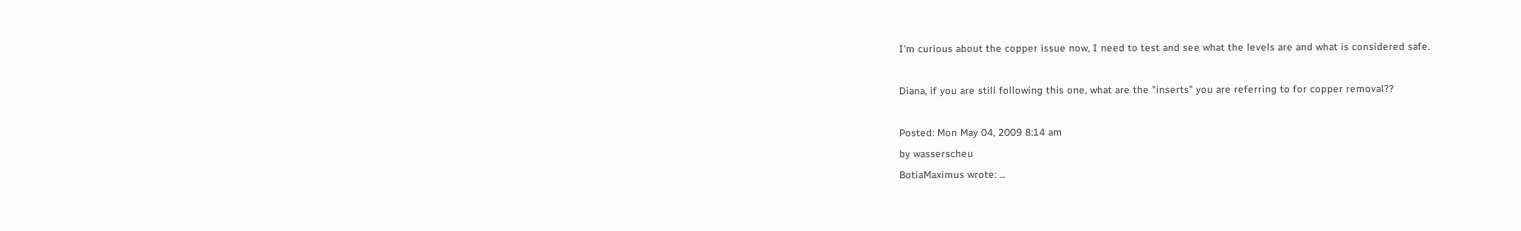I'm curious about the copper issue now, I need to test and see what the levels are and what is considered safe.

Diana, if you are still following this one, what are the "inserts" you are referring to for copper removal??

Posted: Mon May 04, 2009 8:14 am
by wasserscheu
BotiaMaximus wrote: ...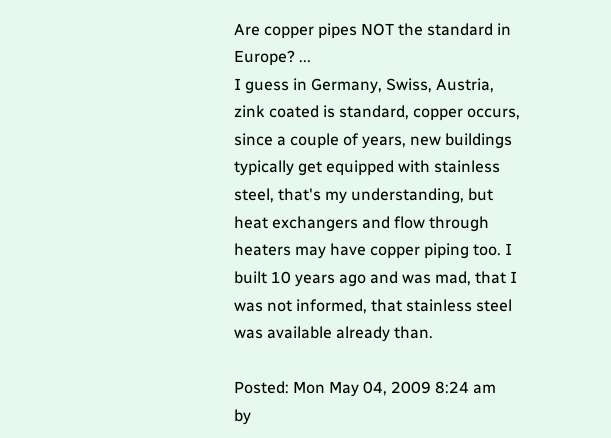Are copper pipes NOT the standard in Europe? ...
I guess in Germany, Swiss, Austria, zink coated is standard, copper occurs, since a couple of years, new buildings typically get equipped with stainless steel, that's my understanding, but heat exchangers and flow through heaters may have copper piping too. I built 10 years ago and was mad, that I was not informed, that stainless steel was available already than.

Posted: Mon May 04, 2009 8:24 am
by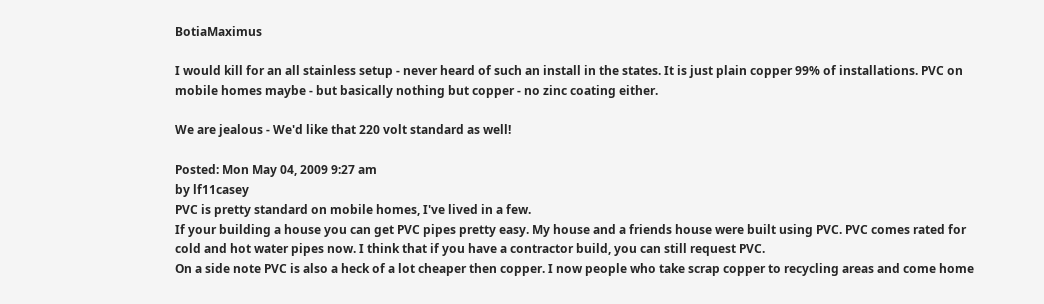BotiaMaximus

I would kill for an all stainless setup - never heard of such an install in the states. It is just plain copper 99% of installations. PVC on mobile homes maybe - but basically nothing but copper - no zinc coating either.

We are jealous - We'd like that 220 volt standard as well!

Posted: Mon May 04, 2009 9:27 am
by lf11casey
PVC is pretty standard on mobile homes, I've lived in a few.
If your building a house you can get PVC pipes pretty easy. My house and a friends house were built using PVC. PVC comes rated for cold and hot water pipes now. I think that if you have a contractor build, you can still request PVC.
On a side note PVC is also a heck of a lot cheaper then copper. I now people who take scrap copper to recycling areas and come home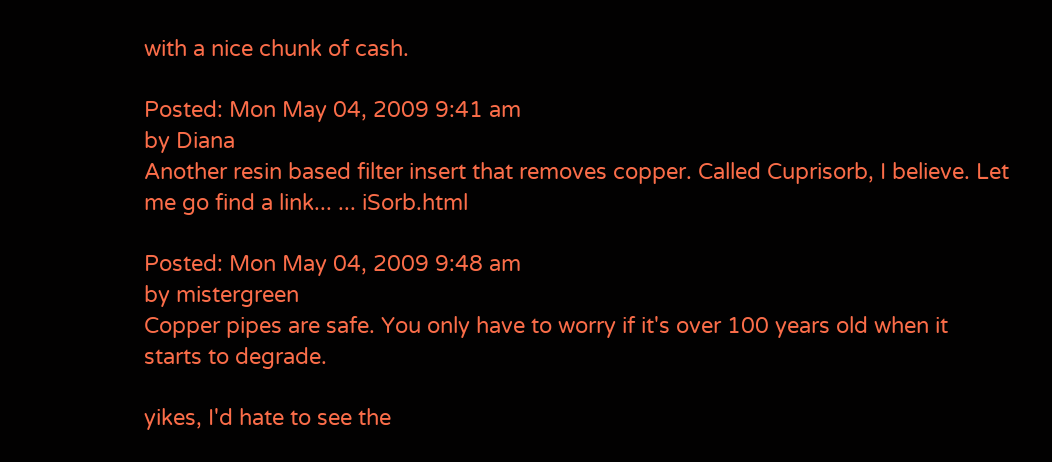with a nice chunk of cash.

Posted: Mon May 04, 2009 9:41 am
by Diana
Another resin based filter insert that removes copper. Called Cuprisorb, I believe. Let me go find a link... ... iSorb.html

Posted: Mon May 04, 2009 9:48 am
by mistergreen
Copper pipes are safe. You only have to worry if it's over 100 years old when it starts to degrade.

yikes, I'd hate to see the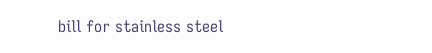bill for stainless steel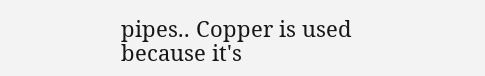pipes.. Copper is used because it's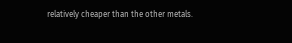relatively cheaper than the other metals.